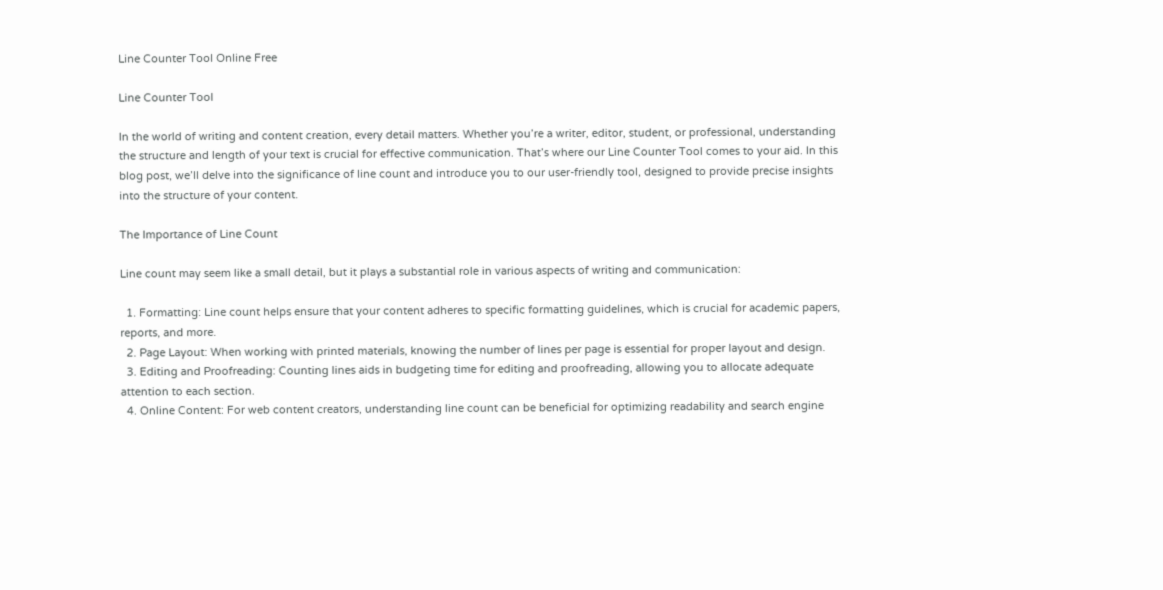Line Counter Tool Online Free

Line Counter Tool

In the world of writing and content creation, every detail matters. Whether you’re a writer, editor, student, or professional, understanding the structure and length of your text is crucial for effective communication. That’s where our Line Counter Tool comes to your aid. In this blog post, we’ll delve into the significance of line count and introduce you to our user-friendly tool, designed to provide precise insights into the structure of your content.

The Importance of Line Count

Line count may seem like a small detail, but it plays a substantial role in various aspects of writing and communication:

  1. Formatting: Line count helps ensure that your content adheres to specific formatting guidelines, which is crucial for academic papers, reports, and more.
  2. Page Layout: When working with printed materials, knowing the number of lines per page is essential for proper layout and design.
  3. Editing and Proofreading: Counting lines aids in budgeting time for editing and proofreading, allowing you to allocate adequate attention to each section.
  4. Online Content: For web content creators, understanding line count can be beneficial for optimizing readability and search engine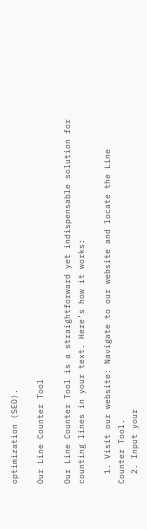optimization (SEO).

Our Line Counter Tool

Our Line Counter Tool is a straightforward yet indispensable solution for counting lines in your text. Here’s how it works:

  1. Visit our website: Navigate to our website and locate the Line Counter Tool.
  2. Input your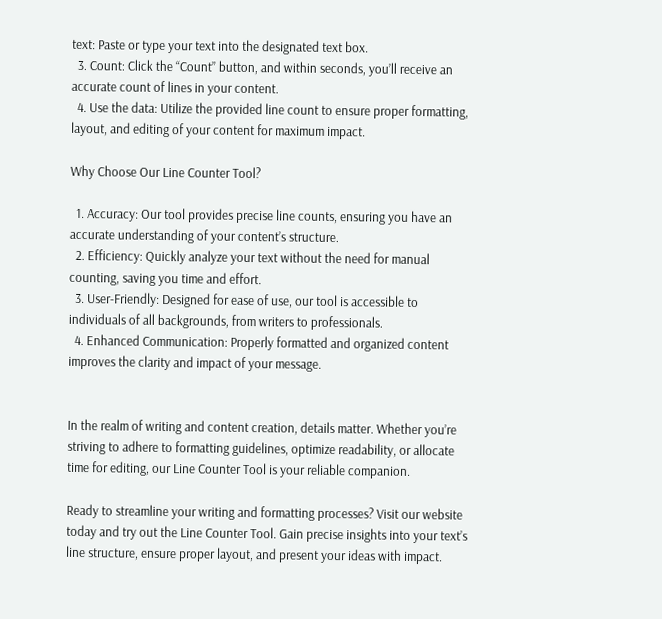text: Paste or type your text into the designated text box.
  3. Count: Click the “Count” button, and within seconds, you’ll receive an accurate count of lines in your content.
  4. Use the data: Utilize the provided line count to ensure proper formatting, layout, and editing of your content for maximum impact.

Why Choose Our Line Counter Tool?

  1. Accuracy: Our tool provides precise line counts, ensuring you have an accurate understanding of your content’s structure.
  2. Efficiency: Quickly analyze your text without the need for manual counting, saving you time and effort.
  3. User-Friendly: Designed for ease of use, our tool is accessible to individuals of all backgrounds, from writers to professionals.
  4. Enhanced Communication: Properly formatted and organized content improves the clarity and impact of your message.


In the realm of writing and content creation, details matter. Whether you’re striving to adhere to formatting guidelines, optimize readability, or allocate time for editing, our Line Counter Tool is your reliable companion.

Ready to streamline your writing and formatting processes? Visit our website today and try out the Line Counter Tool. Gain precise insights into your text’s line structure, ensure proper layout, and present your ideas with impact.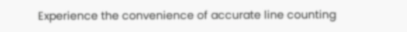Experience the convenience of accurate line counting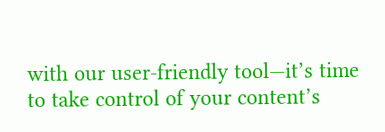with our user-friendly tool—it’s time to take control of your content’s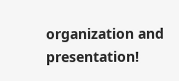organization and presentation!